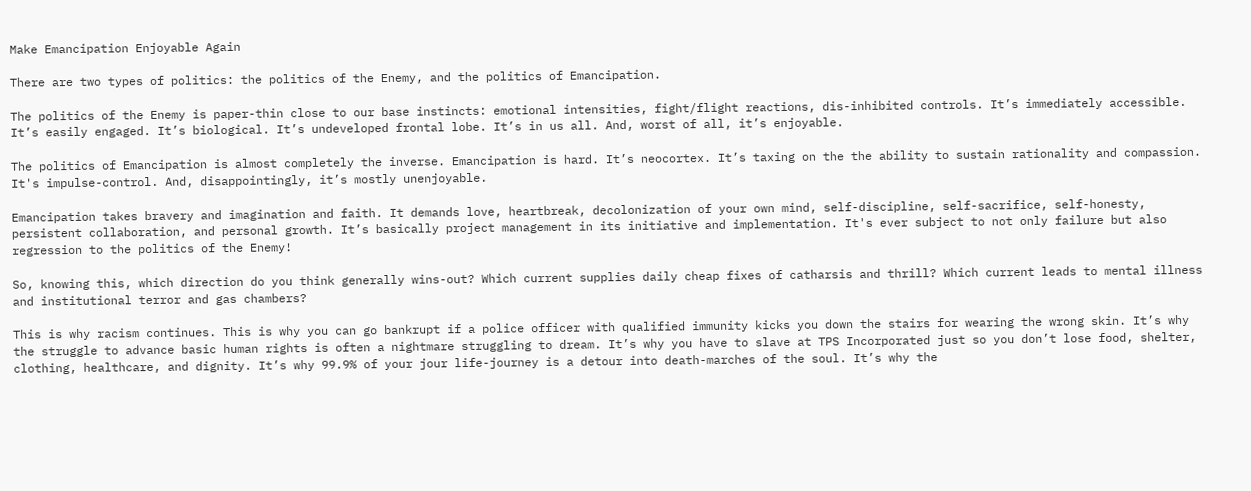Make Emancipation Enjoyable Again

There are two types of politics: the politics of the Enemy, and the politics of Emancipation.

The politics of the Enemy is paper-thin close to our base instincts: emotional intensities, fight/flight reactions, dis-inhibited controls. It’s immediately accessible. It’s easily engaged. It’s biological. It’s undeveloped frontal lobe. It’s in us all. And, worst of all, it’s enjoyable.

The politics of Emancipation is almost completely the inverse. Emancipation is hard. It’s neocortex. It’s taxing on the the ability to sustain rationality and compassion. It's impulse-control. And, disappointingly, it’s mostly unenjoyable.

Emancipation takes bravery and imagination and faith. It demands love, heartbreak, decolonization of your own mind, self-discipline, self-sacrifice, self-honesty, persistent collaboration, and personal growth. It’s basically project management in its initiative and implementation. It's ever subject to not only failure but also regression to the politics of the Enemy!

So, knowing this, which direction do you think generally wins-out? Which current supplies daily cheap fixes of catharsis and thrill? Which current leads to mental illness and institutional terror and gas chambers?

This is why racism continues. This is why you can go bankrupt if a police officer with qualified immunity kicks you down the stairs for wearing the wrong skin. It’s why the struggle to advance basic human rights is often a nightmare struggling to dream. It’s why you have to slave at TPS Incorporated just so you don’t lose food, shelter, clothing, healthcare, and dignity. It’s why 99.9% of your jour life-journey is a detour into death-marches of the soul. It’s why the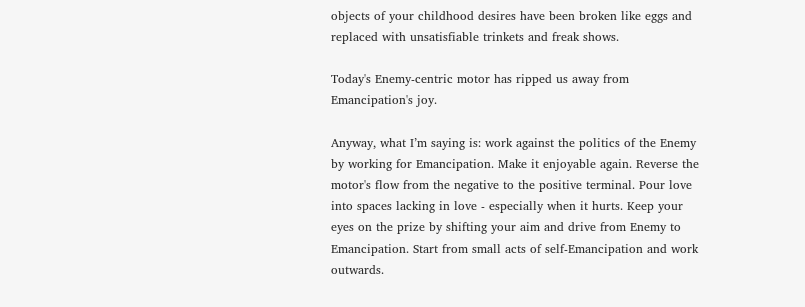objects of your childhood desires have been broken like eggs and replaced with unsatisfiable trinkets and freak shows.

Today's Enemy-centric motor has ripped us away from Emancipation's joy.

Anyway, what I’m saying is: work against the politics of the Enemy by working for Emancipation. Make it enjoyable again. Reverse the motor's flow from the negative to the positive terminal. Pour love into spaces lacking in love - especially when it hurts. Keep your eyes on the prize by shifting your aim and drive from Enemy to Emancipation. Start from small acts of self-Emancipation and work outwards.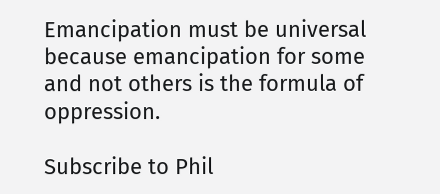Emancipation must be universal because emancipation for some and not others is the formula of oppression.

Subscribe to Phil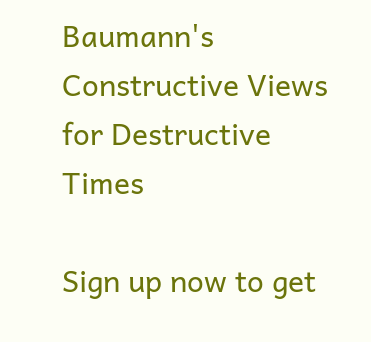Baumann's Constructive Views for Destructive Times

Sign up now to get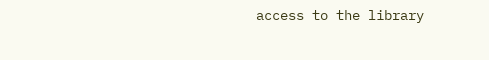access to the library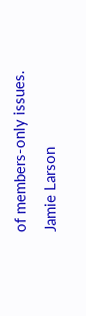of members-only issues.
Jamie Larson